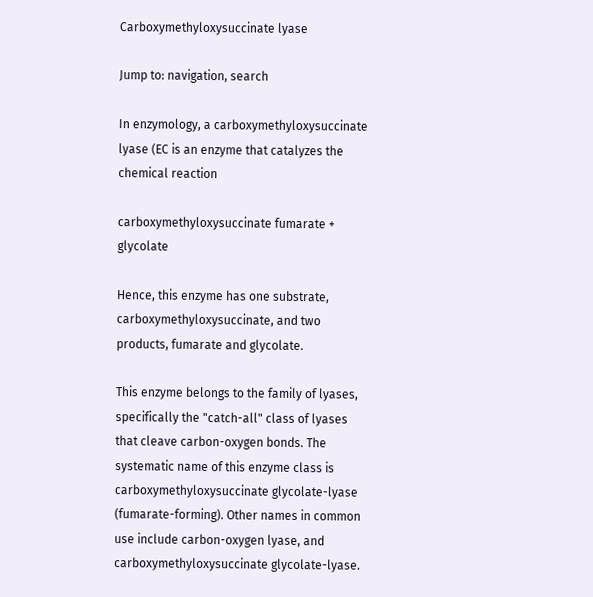Carboxymethyloxysuccinate lyase

Jump to: navigation, search

In enzymology, a carboxymethyloxysuccinate lyase (EC is an enzyme that catalyzes the chemical reaction

carboxymethyloxysuccinate fumarate + glycolate

Hence, this enzyme has one substrate, carboxymethyloxysuccinate, and two products, fumarate and glycolate.

This enzyme belongs to the family of lyases, specifically the "catch-all" class of lyases that cleave carbon-oxygen bonds. The systematic name of this enzyme class is carboxymethyloxysuccinate glycolate-lyase (fumarate-forming). Other names in common use include carbon-oxygen lyase, and carboxymethyloxysuccinate glycolate-lyase.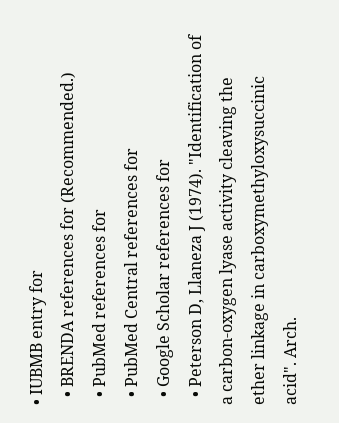• IUBMB entry for
  • BRENDA references for (Recommended.)
  • PubMed references for
  • PubMed Central references for
  • Google Scholar references for
  • Peterson D, Llaneza J (1974). "Identification of a carbon-oxygen lyase activity cleaving the ether linkage in carboxymethyloxysuccinic acid". Arch.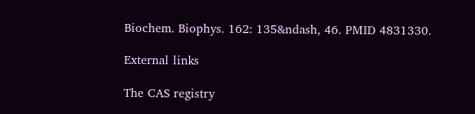Biochem. Biophys. 162: 135&ndash, 46. PMID 4831330.

External links

The CAS registry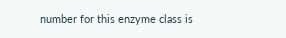number for this enzyme class is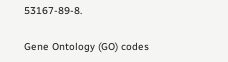53167-89-8.

Gene Ontology (GO) codes